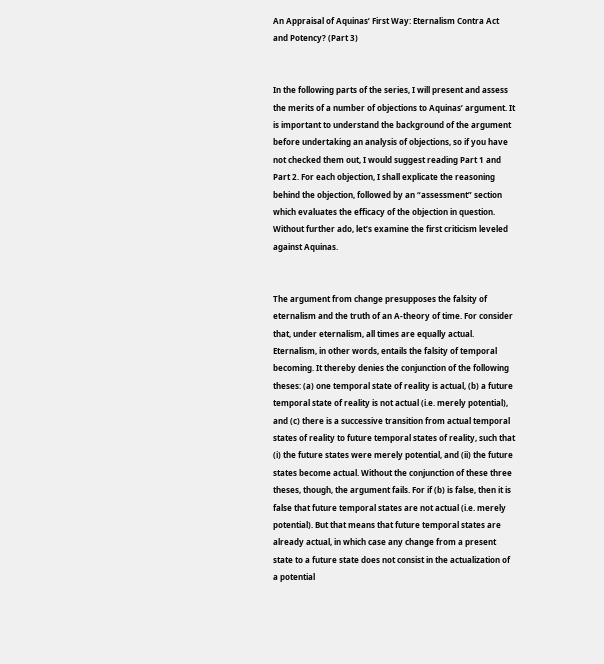An Appraisal of Aquinas’ First Way: Eternalism Contra Act and Potency? (Part 3)


In the following parts of the series, I will present and assess the merits of a number of objections to Aquinas’ argument. It is important to understand the background of the argument before undertaking an analysis of objections, so if you have not checked them out, I would suggest reading Part 1 and Part 2. For each objection, I shall explicate the reasoning behind the objection, followed by an “assessment” section which evaluates the efficacy of the objection in question. Without further ado, let’s examine the first criticism leveled against Aquinas.


The argument from change presupposes the falsity of eternalism and the truth of an A-theory of time. For consider that, under eternalism, all times are equally actual. Eternalism, in other words, entails the falsity of temporal becoming. It thereby denies the conjunction of the following theses: (a) one temporal state of reality is actual, (b) a future temporal state of reality is not actual (i.e. merely potential), and (c) there is a successive transition from actual temporal states of reality to future temporal states of reality, such that (i) the future states were merely potential, and (ii) the future states become actual. Without the conjunction of these three theses, though, the argument fails. For if (b) is false, then it is false that future temporal states are not actual (i.e. merely potential). But that means that future temporal states are already actual, in which case any change from a present state to a future state does not consist in the actualization of a potential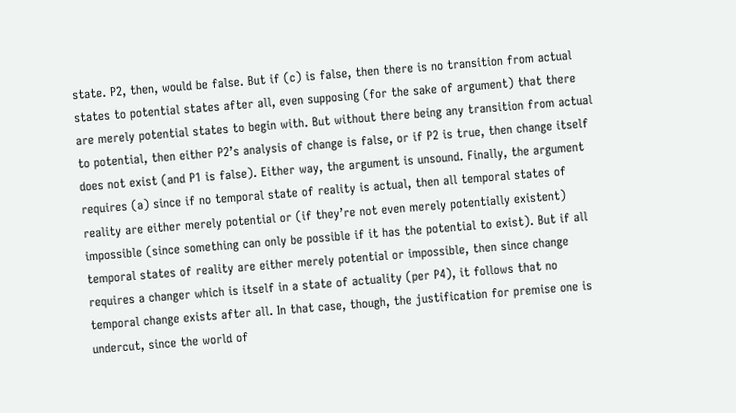state. P2, then, would be false. But if (c) is false, then there is no transition from actual states to potential states after all, even supposing (for the sake of argument) that there are merely potential states to begin with. But without there being any transition from actual to potential, then either P2’s analysis of change is false, or if P2 is true, then change itself does not exist (and P1 is false). Either way, the argument is unsound. Finally, the argument requires (a) since if no temporal state of reality is actual, then all temporal states of reality are either merely potential or (if they’re not even merely potentially existent) impossible (since something can only be possible if it has the potential to exist). But if all temporal states of reality are either merely potential or impossible, then since change requires a changer which is itself in a state of actuality (per P4), it follows that no temporal change exists after all. In that case, though, the justification for premise one is undercut, since the world of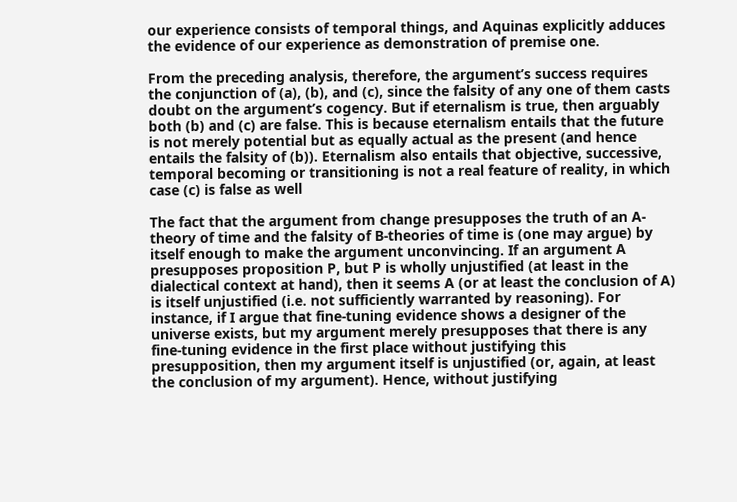our experience consists of temporal things, and Aquinas explicitly adduces the evidence of our experience as demonstration of premise one.

From the preceding analysis, therefore, the argument’s success requires the conjunction of (a), (b), and (c), since the falsity of any one of them casts doubt on the argument’s cogency. But if eternalism is true, then arguably both (b) and (c) are false. This is because eternalism entails that the future is not merely potential but as equally actual as the present (and hence entails the falsity of (b)). Eternalism also entails that objective, successive, temporal becoming or transitioning is not a real feature of reality, in which case (c) is false as well

The fact that the argument from change presupposes the truth of an A-theory of time and the falsity of B-theories of time is (one may argue) by itself enough to make the argument unconvincing. If an argument A presupposes proposition P, but P is wholly unjustified (at least in the dialectical context at hand), then it seems A (or at least the conclusion of A) is itself unjustified (i.e. not sufficiently warranted by reasoning). For instance, if I argue that fine-tuning evidence shows a designer of the universe exists, but my argument merely presupposes that there is any fine-tuning evidence in the first place without justifying this presupposition, then my argument itself is unjustified (or, again, at least the conclusion of my argument). Hence, without justifying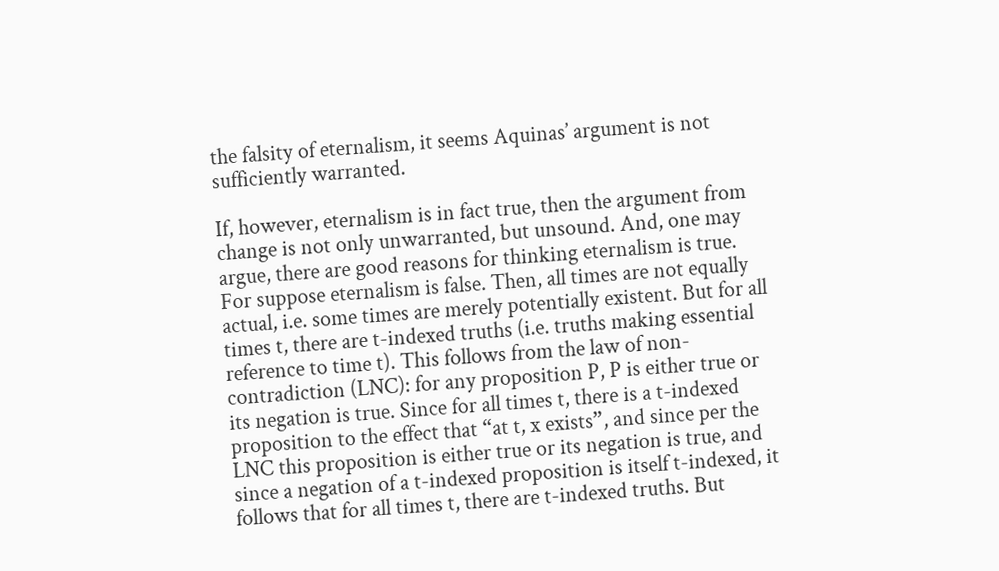the falsity of eternalism, it seems Aquinas’ argument is not sufficiently warranted.

If, however, eternalism is in fact true, then the argument from change is not only unwarranted, but unsound. And, one may argue, there are good reasons for thinking eternalism is true. For suppose eternalism is false. Then, all times are not equally actual, i.e. some times are merely potentially existent. But for all times t, there are t-indexed truths (i.e. truths making essential reference to time t). This follows from the law of non-contradiction (LNC): for any proposition P, P is either true or its negation is true. Since for all times t, there is a t-indexed proposition to the effect that “at t, x exists”, and since per the LNC this proposition is either true or its negation is true, and since a negation of a t-indexed proposition is itself t-indexed, it follows that for all times t, there are t-indexed truths. But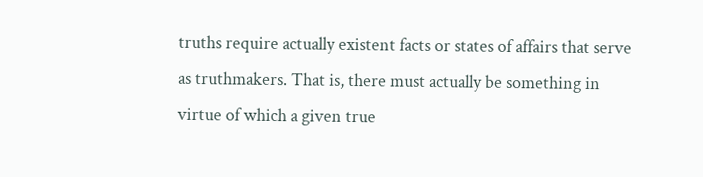truths require actually existent facts or states of affairs that serve as truthmakers. That is, there must actually be something in virtue of which a given true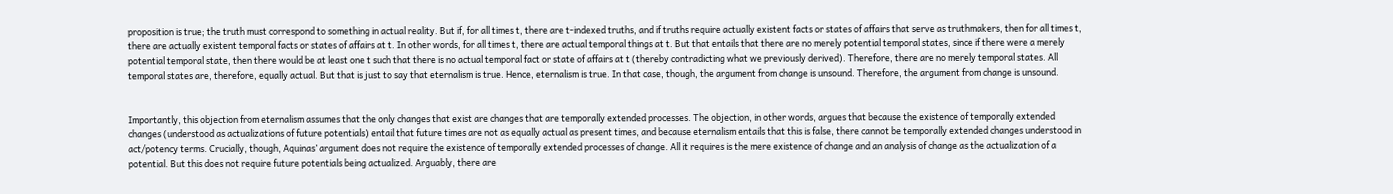proposition is true; the truth must correspond to something in actual reality. But if, for all times t, there are t-indexed truths, and if truths require actually existent facts or states of affairs that serve as truthmakers, then for all times t, there are actually existent temporal facts or states of affairs at t. In other words, for all times t, there are actual temporal things at t. But that entails that there are no merely potential temporal states, since if there were a merely potential temporal state, then there would be at least one t such that there is no actual temporal fact or state of affairs at t (thereby contradicting what we previously derived). Therefore, there are no merely temporal states. All temporal states are, therefore, equally actual. But that is just to say that eternalism is true. Hence, eternalism is true. In that case, though, the argument from change is unsound. Therefore, the argument from change is unsound.


Importantly, this objection from eternalism assumes that the only changes that exist are changes that are temporally extended processes. The objection, in other words, argues that because the existence of temporally extended changes (understood as actualizations of future potentials) entail that future times are not as equally actual as present times, and because eternalism entails that this is false, there cannot be temporally extended changes understood in act/potency terms. Crucially, though, Aquinas’ argument does not require the existence of temporally extended processes of change. All it requires is the mere existence of change and an analysis of change as the actualization of a potential. But this does not require future potentials being actualized. Arguably, there are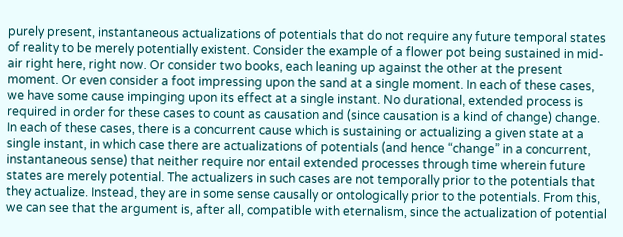purely present, instantaneous actualizations of potentials that do not require any future temporal states of reality to be merely potentially existent. Consider the example of a flower pot being sustained in mid-air right here, right now. Or consider two books, each leaning up against the other at the present moment. Or even consider a foot impressing upon the sand at a single moment. In each of these cases, we have some cause impinging upon its effect at a single instant. No durational, extended process is required in order for these cases to count as causation and (since causation is a kind of change) change. In each of these cases, there is a concurrent cause which is sustaining or actualizing a given state at a single instant, in which case there are actualizations of potentials (and hence “change” in a concurrent, instantaneous sense) that neither require nor entail extended processes through time wherein future states are merely potential. The actualizers in such cases are not temporally prior to the potentials that they actualize. Instead, they are in some sense causally or ontologically prior to the potentials. From this, we can see that the argument is, after all, compatible with eternalism, since the actualization of potential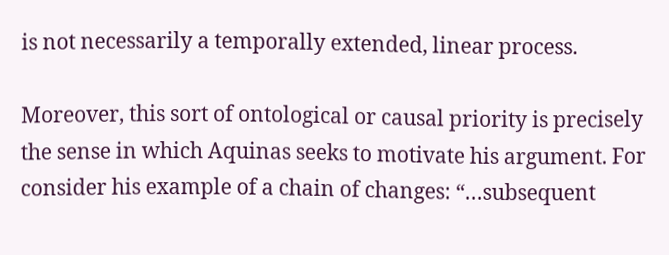is not necessarily a temporally extended, linear process.

Moreover, this sort of ontological or causal priority is precisely the sense in which Aquinas seeks to motivate his argument. For consider his example of a chain of changes: “…subsequent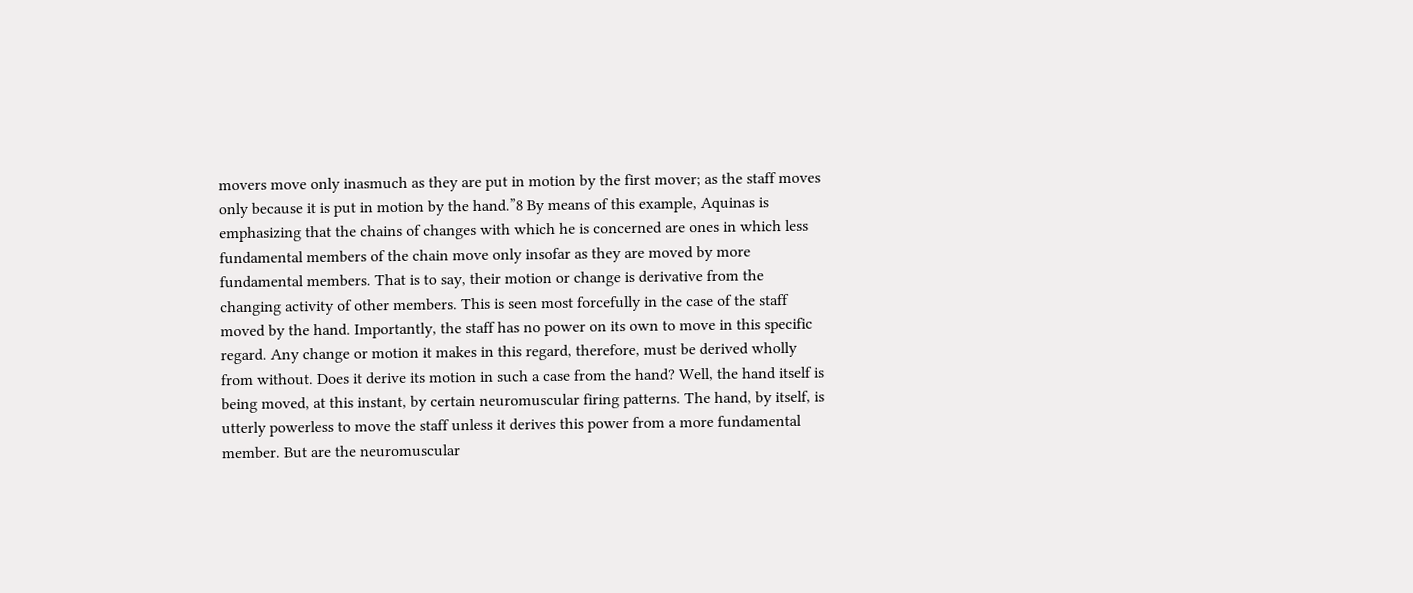movers move only inasmuch as they are put in motion by the first mover; as the staff moves only because it is put in motion by the hand.”8 By means of this example, Aquinas is emphasizing that the chains of changes with which he is concerned are ones in which less fundamental members of the chain move only insofar as they are moved by more fundamental members. That is to say, their motion or change is derivative from the changing activity of other members. This is seen most forcefully in the case of the staff moved by the hand. Importantly, the staff has no power on its own to move in this specific regard. Any change or motion it makes in this regard, therefore, must be derived wholly from without. Does it derive its motion in such a case from the hand? Well, the hand itself is being moved, at this instant, by certain neuromuscular firing patterns. The hand, by itself, is utterly powerless to move the staff unless it derives this power from a more fundamental member. But are the neuromuscular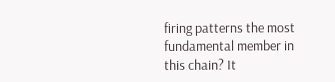firing patterns the most fundamental member in this chain? It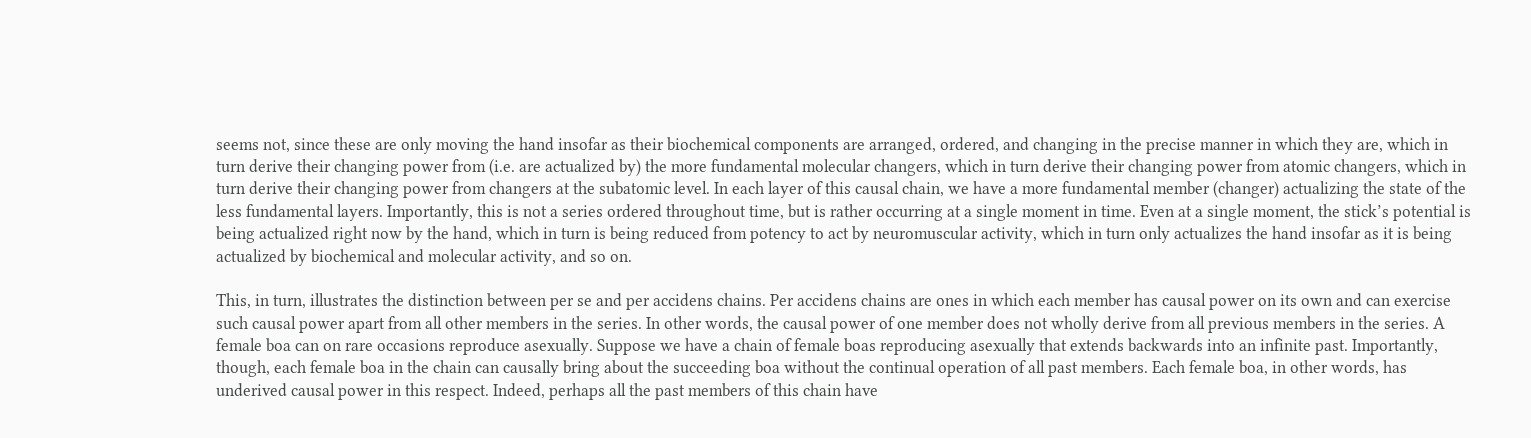seems not, since these are only moving the hand insofar as their biochemical components are arranged, ordered, and changing in the precise manner in which they are, which in turn derive their changing power from (i.e. are actualized by) the more fundamental molecular changers, which in turn derive their changing power from atomic changers, which in turn derive their changing power from changers at the subatomic level. In each layer of this causal chain, we have a more fundamental member (changer) actualizing the state of the less fundamental layers. Importantly, this is not a series ordered throughout time, but is rather occurring at a single moment in time. Even at a single moment, the stick’s potential is being actualized right now by the hand, which in turn is being reduced from potency to act by neuromuscular activity, which in turn only actualizes the hand insofar as it is being actualized by biochemical and molecular activity, and so on.

This, in turn, illustrates the distinction between per se and per accidens chains. Per accidens chains are ones in which each member has causal power on its own and can exercise such causal power apart from all other members in the series. In other words, the causal power of one member does not wholly derive from all previous members in the series. A female boa can on rare occasions reproduce asexually. Suppose we have a chain of female boas reproducing asexually that extends backwards into an infinite past. Importantly, though, each female boa in the chain can causally bring about the succeeding boa without the continual operation of all past members. Each female boa, in other words, has underived causal power in this respect. Indeed, perhaps all the past members of this chain have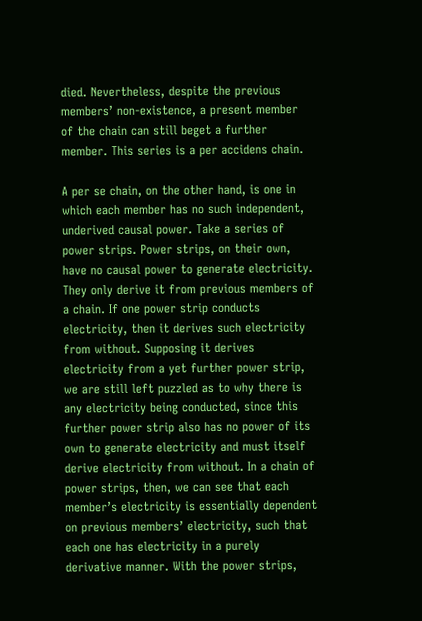died. Nevertheless, despite the previous members’ non-existence, a present member of the chain can still beget a further member. This series is a per accidens chain.

A per se chain, on the other hand, is one in which each member has no such independent, underived causal power. Take a series of power strips. Power strips, on their own, have no causal power to generate electricity. They only derive it from previous members of a chain. If one power strip conducts electricity, then it derives such electricity from without. Supposing it derives electricity from a yet further power strip, we are still left puzzled as to why there is any electricity being conducted, since this further power strip also has no power of its own to generate electricity and must itself derive electricity from without. In a chain of power strips, then, we can see that each member’s electricity is essentially dependent on previous members’ electricity, such that each one has electricity in a purely derivative manner. With the power strips,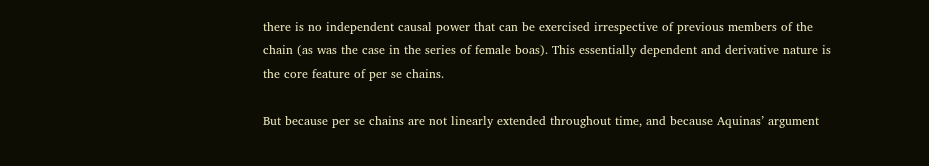there is no independent causal power that can be exercised irrespective of previous members of the chain (as was the case in the series of female boas). This essentially dependent and derivative nature is the core feature of per se chains.

But because per se chains are not linearly extended throughout time, and because Aquinas’ argument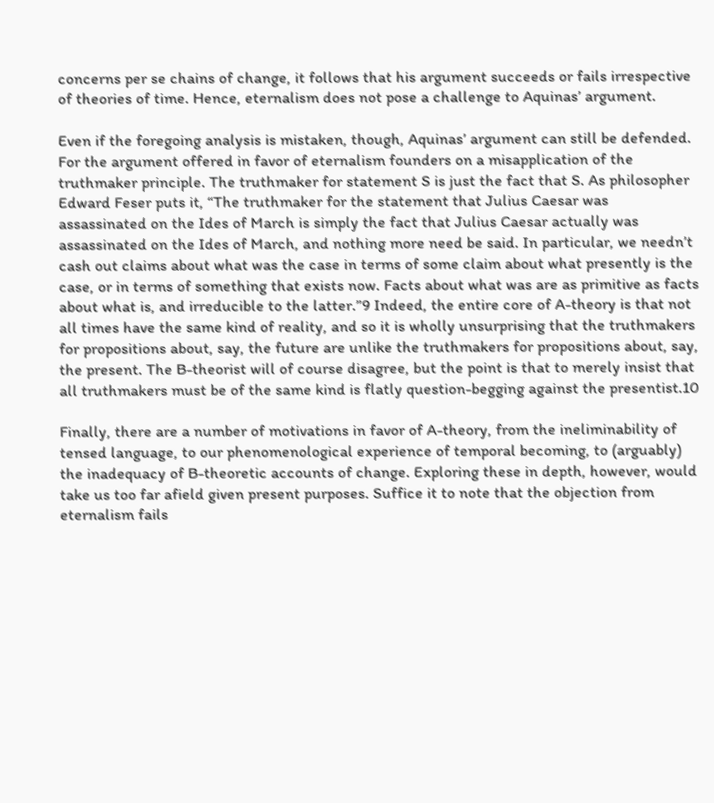concerns per se chains of change, it follows that his argument succeeds or fails irrespective of theories of time. Hence, eternalism does not pose a challenge to Aquinas’ argument.

Even if the foregoing analysis is mistaken, though, Aquinas’ argument can still be defended. For the argument offered in favor of eternalism founders on a misapplication of the truthmaker principle. The truthmaker for statement S is just the fact that S. As philosopher Edward Feser puts it, “The truthmaker for the statement that Julius Caesar was assassinated on the Ides of March is simply the fact that Julius Caesar actually was assassinated on the Ides of March, and nothing more need be said. In particular, we needn’t cash out claims about what was the case in terms of some claim about what presently is the case, or in terms of something that exists now. Facts about what was are as primitive as facts about what is, and irreducible to the latter.”9 Indeed, the entire core of A-theory is that not all times have the same kind of reality, and so it is wholly unsurprising that the truthmakers for propositions about, say, the future are unlike the truthmakers for propositions about, say, the present. The B-theorist will of course disagree, but the point is that to merely insist that all truthmakers must be of the same kind is flatly question-begging against the presentist.10

Finally, there are a number of motivations in favor of A-theory, from the ineliminability of tensed language, to our phenomenological experience of temporal becoming, to (arguably) the inadequacy of B-theoretic accounts of change. Exploring these in depth, however, would take us too far afield given present purposes. Suffice it to note that the objection from eternalism fails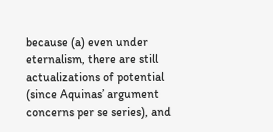because (a) even under eternalism, there are still actualizations of potential (since Aquinas’ argument concerns per se series), and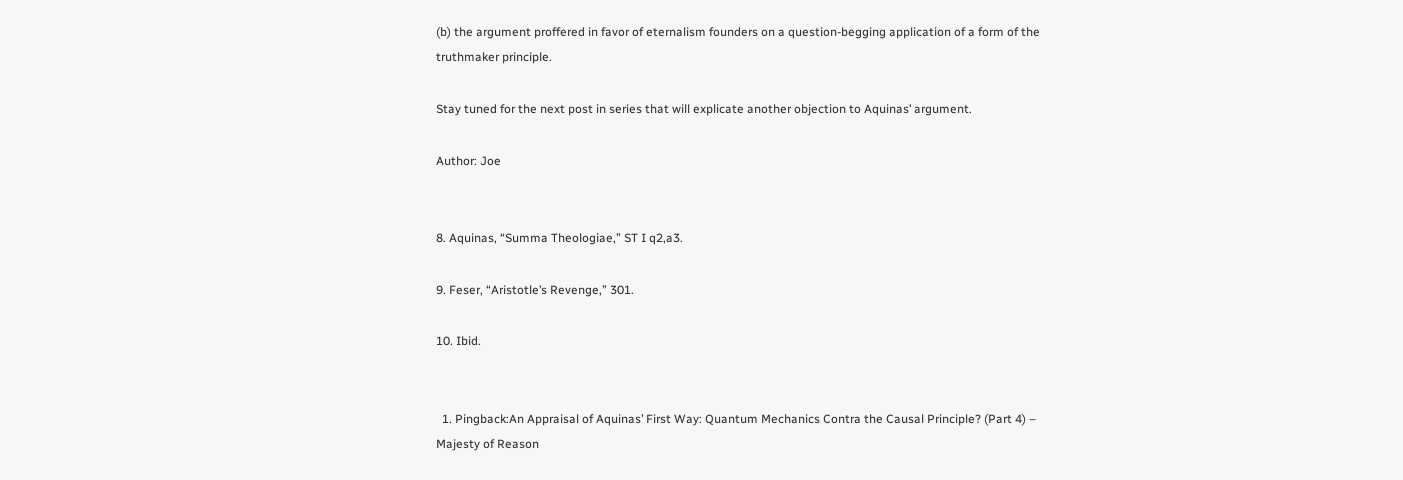(b) the argument proffered in favor of eternalism founders on a question-begging application of a form of the truthmaker principle.

Stay tuned for the next post in series that will explicate another objection to Aquinas’ argument.

Author: Joe


8. Aquinas, “Summa Theologiae,” ST I q2,a3.

9. Feser, “Aristotle’s Revenge,” 301.

10. Ibid.


  1. Pingback:An Appraisal of Aquinas’ First Way: Quantum Mechanics Contra the Causal Principle? (Part 4) – Majesty of Reason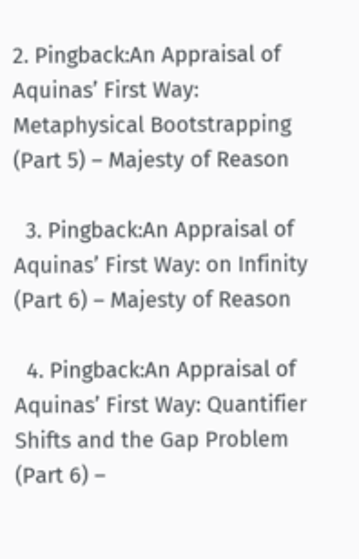2. Pingback:An Appraisal of Aquinas’ First Way: Metaphysical Bootstrapping (Part 5) – Majesty of Reason

  3. Pingback:An Appraisal of Aquinas’ First Way: on Infinity (Part 6) – Majesty of Reason

  4. Pingback:An Appraisal of Aquinas’ First Way: Quantifier Shifts and the Gap Problem (Part 6) –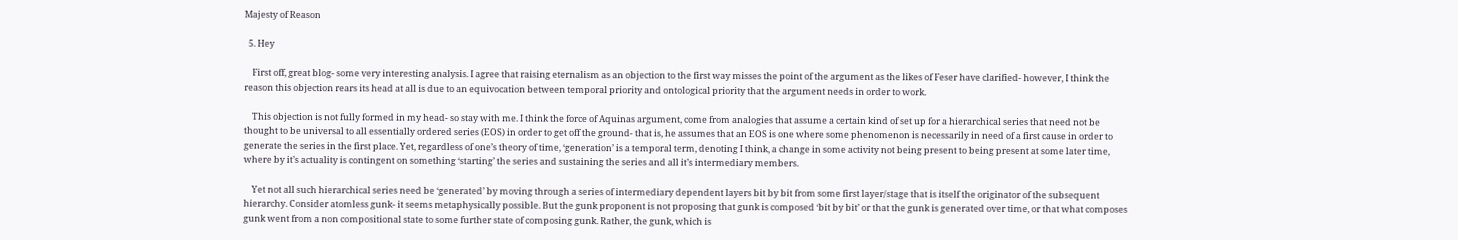Majesty of Reason

  5. Hey

    First off, great blog- some very interesting analysis. I agree that raising eternalism as an objection to the first way misses the point of the argument as the likes of Feser have clarified- however, I think the reason this objection rears its head at all is due to an equivocation between temporal priority and ontological priority that the argument needs in order to work.

    This objection is not fully formed in my head- so stay with me. I think the force of Aquinas argument, come from analogies that assume a certain kind of set up for a hierarchical series that need not be thought to be universal to all essentially ordered series (EOS) in order to get off the ground- that is, he assumes that an EOS is one where some phenomenon is necessarily in need of a first cause in order to generate the series in the first place. Yet, regardless of one’s theory of time, ‘generation’ is a temporal term, denoting I think, a change in some activity not being present to being present at some later time, where by it’s actuality is contingent on something ‘starting’ the series and sustaining the series and all it’s intermediary members.

    Yet not all such hierarchical series need be ‘generated’ by moving through a series of intermediary dependent layers bit by bit from some first layer/stage that is itself the originator of the subsequent hierarchy. Consider atomless gunk- it seems metaphysically possible. But the gunk proponent is not proposing that gunk is composed ‘bit by bit’ or that the gunk is generated over time, or that what composes gunk went from a non compositional state to some further state of composing gunk. Rather, the gunk, which is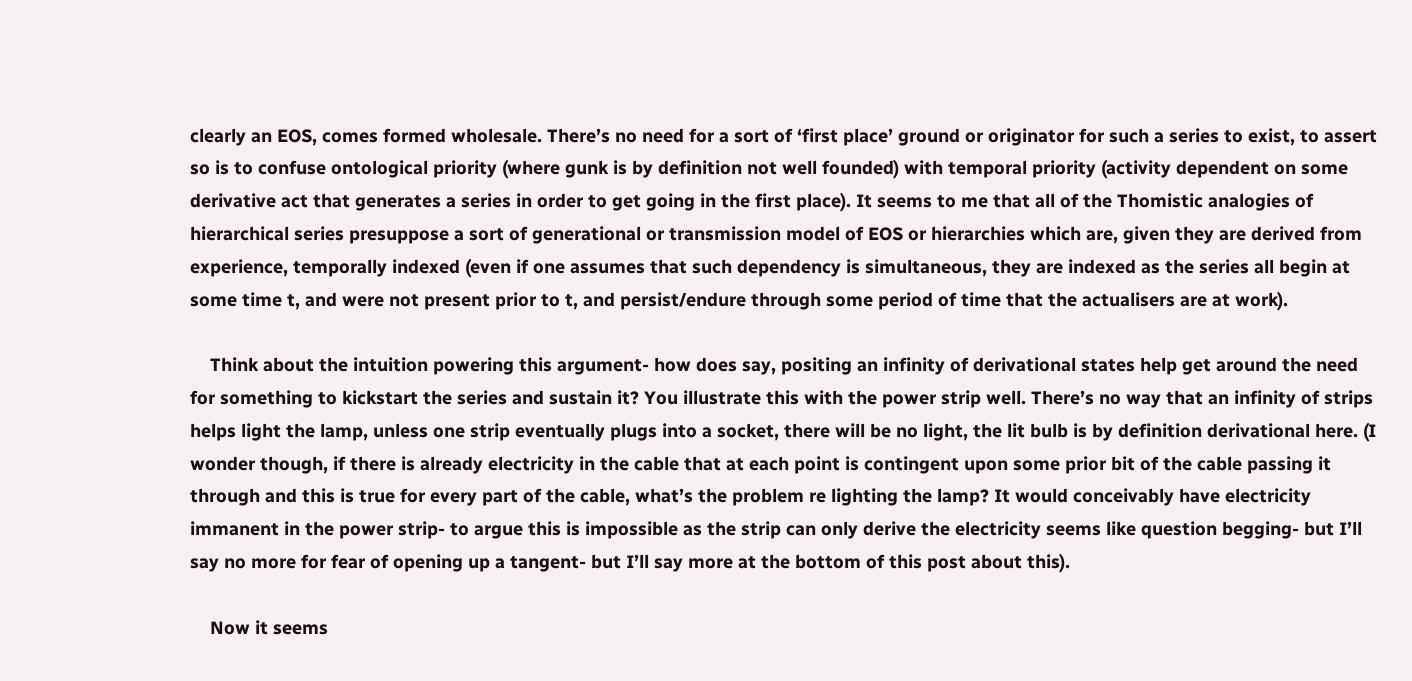clearly an EOS, comes formed wholesale. There’s no need for a sort of ‘first place’ ground or originator for such a series to exist, to assert so is to confuse ontological priority (where gunk is by definition not well founded) with temporal priority (activity dependent on some derivative act that generates a series in order to get going in the first place). It seems to me that all of the Thomistic analogies of hierarchical series presuppose a sort of generational or transmission model of EOS or hierarchies which are, given they are derived from experience, temporally indexed (even if one assumes that such dependency is simultaneous, they are indexed as the series all begin at some time t, and were not present prior to t, and persist/endure through some period of time that the actualisers are at work).

    Think about the intuition powering this argument- how does say, positing an infinity of derivational states help get around the need for something to kickstart the series and sustain it? You illustrate this with the power strip well. There’s no way that an infinity of strips helps light the lamp, unless one strip eventually plugs into a socket, there will be no light, the lit bulb is by definition derivational here. (I wonder though, if there is already electricity in the cable that at each point is contingent upon some prior bit of the cable passing it through and this is true for every part of the cable, what’s the problem re lighting the lamp? It would conceivably have electricity immanent in the power strip- to argue this is impossible as the strip can only derive the electricity seems like question begging- but I’ll say no more for fear of opening up a tangent- but I’ll say more at the bottom of this post about this).

    Now it seems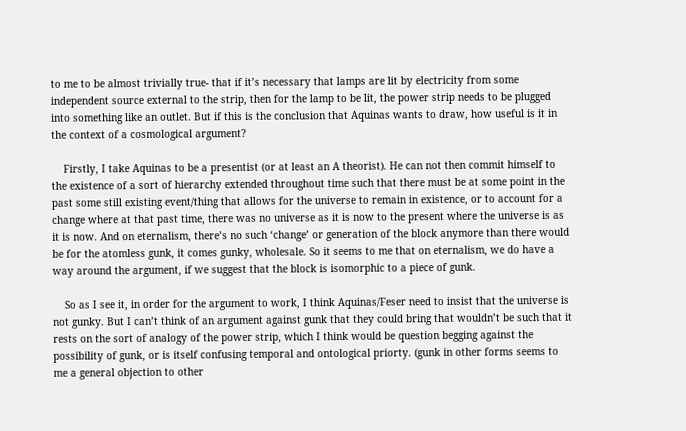to me to be almost trivially true- that if it’s necessary that lamps are lit by electricity from some independent source external to the strip, then for the lamp to be lit, the power strip needs to be plugged into something like an outlet. But if this is the conclusion that Aquinas wants to draw, how useful is it in the context of a cosmological argument?

    Firstly, I take Aquinas to be a presentist (or at least an A theorist). He can not then commit himself to the existence of a sort of hierarchy extended throughout time such that there must be at some point in the past some still existing event/thing that allows for the universe to remain in existence, or to account for a change where at that past time, there was no universe as it is now to the present where the universe is as it is now. And on eternalism, there’s no such ‘change’ or generation of the block anymore than there would be for the atomless gunk, it comes gunky, wholesale. So it seems to me that on eternalism, we do have a way around the argument, if we suggest that the block is isomorphic to a piece of gunk.

    So as I see it, in order for the argument to work, I think Aquinas/Feser need to insist that the universe is not gunky. But I can’t think of an argument against gunk that they could bring that wouldn’t be such that it rests on the sort of analogy of the power strip, which I think would be question begging against the possibility of gunk, or is itself confusing temporal and ontological priorty. (gunk in other forms seems to me a general objection to other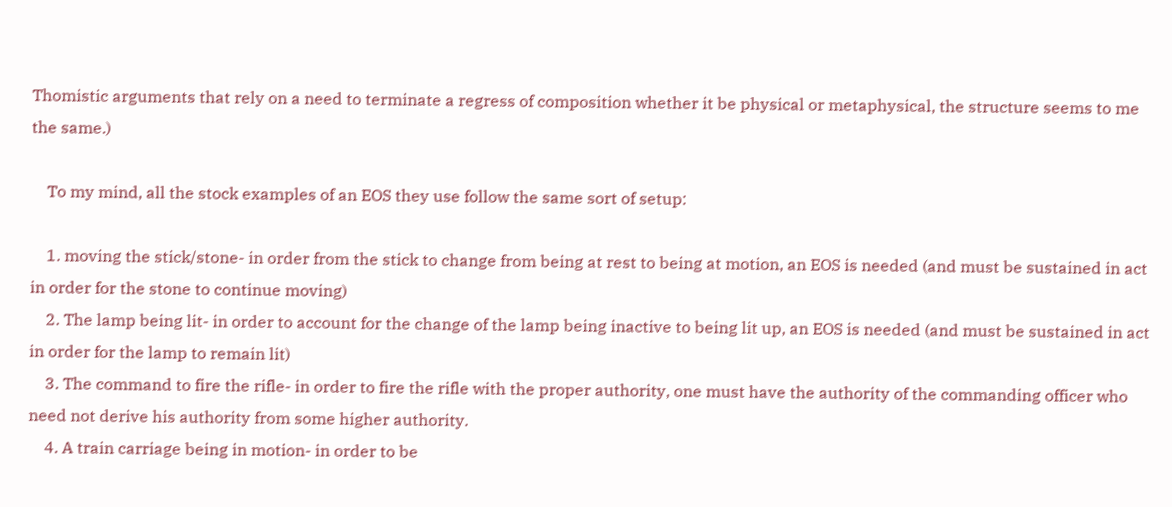Thomistic arguments that rely on a need to terminate a regress of composition whether it be physical or metaphysical, the structure seems to me the same.)

    To my mind, all the stock examples of an EOS they use follow the same sort of setup:

    1. moving the stick/stone- in order from the stick to change from being at rest to being at motion, an EOS is needed (and must be sustained in act in order for the stone to continue moving)
    2. The lamp being lit- in order to account for the change of the lamp being inactive to being lit up, an EOS is needed (and must be sustained in act in order for the lamp to remain lit)
    3. The command to fire the rifle- in order to fire the rifle with the proper authority, one must have the authority of the commanding officer who need not derive his authority from some higher authority.
    4. A train carriage being in motion- in order to be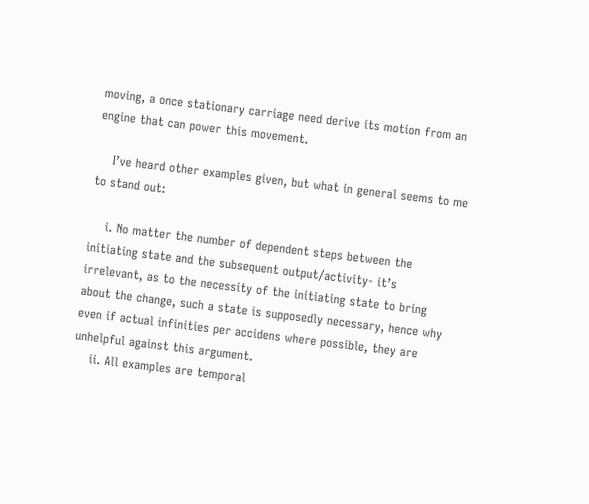moving, a once stationary carriage need derive its motion from an engine that can power this movement.

    I’ve heard other examples given, but what in general seems to me to stand out:

    i. No matter the number of dependent steps between the initiating state and the subsequent output/activity- it’s irrelevant, as to the necessity of the initiating state to bring about the change, such a state is supposedly necessary, hence why even if actual infinities per accidens where possible, they are unhelpful against this argument.
    ii. All examples are temporal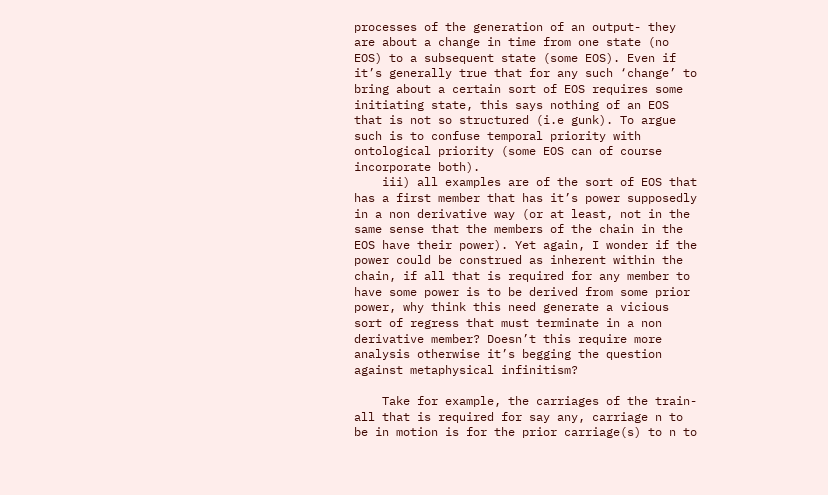processes of the generation of an output- they are about a change in time from one state (no EOS) to a subsequent state (some EOS). Even if it’s generally true that for any such ‘change’ to bring about a certain sort of EOS requires some initiating state, this says nothing of an EOS that is not so structured (i.e gunk). To argue such is to confuse temporal priority with ontological priority (some EOS can of course incorporate both).
    iii) all examples are of the sort of EOS that has a first member that has it’s power supposedly in a non derivative way (or at least, not in the same sense that the members of the chain in the EOS have their power). Yet again, I wonder if the power could be construed as inherent within the chain, if all that is required for any member to have some power is to be derived from some prior power, why think this need generate a vicious sort of regress that must terminate in a non derivative member? Doesn’t this require more analysis otherwise it’s begging the question against metaphysical infinitism?

    Take for example, the carriages of the train- all that is required for say any, carriage n to be in motion is for the prior carriage(s) to n to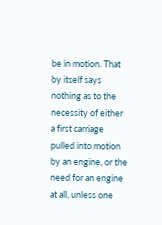be in motion. That by itself says nothing as to the necessity of either a first carriage pulled into motion by an engine, or the need for an engine at all, unless one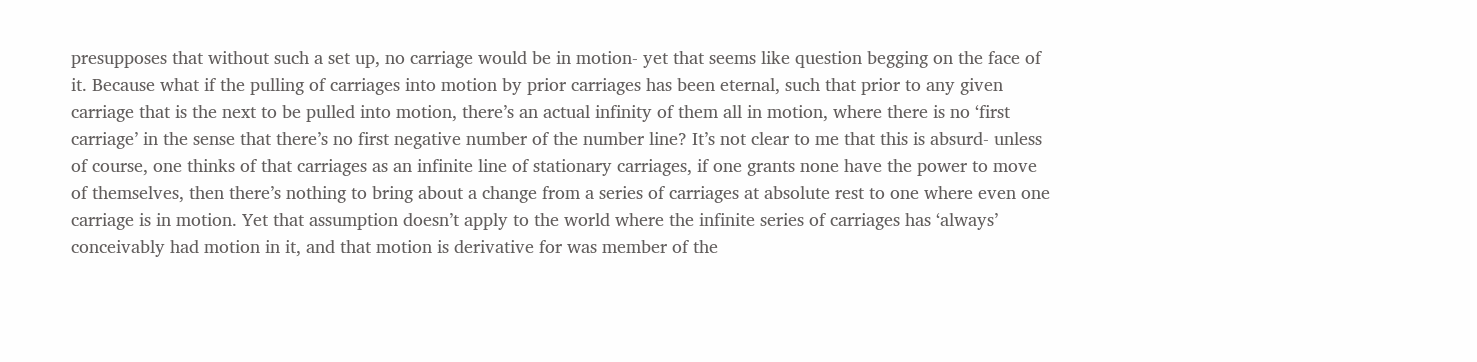presupposes that without such a set up, no carriage would be in motion- yet that seems like question begging on the face of it. Because what if the pulling of carriages into motion by prior carriages has been eternal, such that prior to any given carriage that is the next to be pulled into motion, there’s an actual infinity of them all in motion, where there is no ‘first carriage’ in the sense that there’s no first negative number of the number line? It’s not clear to me that this is absurd- unless of course, one thinks of that carriages as an infinite line of stationary carriages, if one grants none have the power to move of themselves, then there’s nothing to bring about a change from a series of carriages at absolute rest to one where even one carriage is in motion. Yet that assumption doesn’t apply to the world where the infinite series of carriages has ‘always’ conceivably had motion in it, and that motion is derivative for was member of the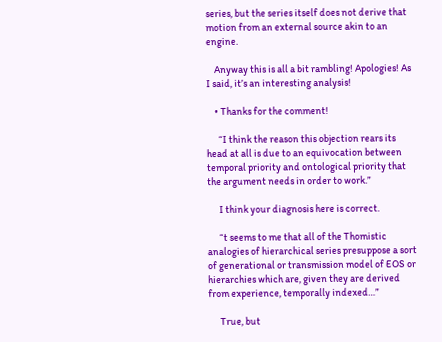series, but the series itself does not derive that motion from an external source akin to an engine.

    Anyway this is all a bit rambling! Apologies! As I said, it’s an interesting analysis!

    • Thanks for the comment!

      “I think the reason this objection rears its head at all is due to an equivocation between temporal priority and ontological priority that the argument needs in order to work.”

      I think your diagnosis here is correct.

      “t seems to me that all of the Thomistic analogies of hierarchical series presuppose a sort of generational or transmission model of EOS or hierarchies which are, given they are derived from experience, temporally indexed…”

      True, but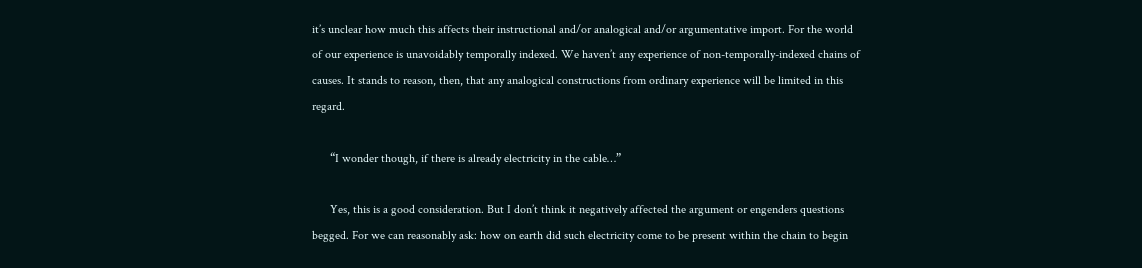it’s unclear how much this affects their instructional and/or analogical and/or argumentative import. For the world of our experience is unavoidably temporally indexed. We haven’t any experience of non-temporally-indexed chains of causes. It stands to reason, then, that any analogical constructions from ordinary experience will be limited in this regard.

      “I wonder though, if there is already electricity in the cable…”

      Yes, this is a good consideration. But I don’t think it negatively affected the argument or engenders questions begged. For we can reasonably ask: how on earth did such electricity come to be present within the chain to begin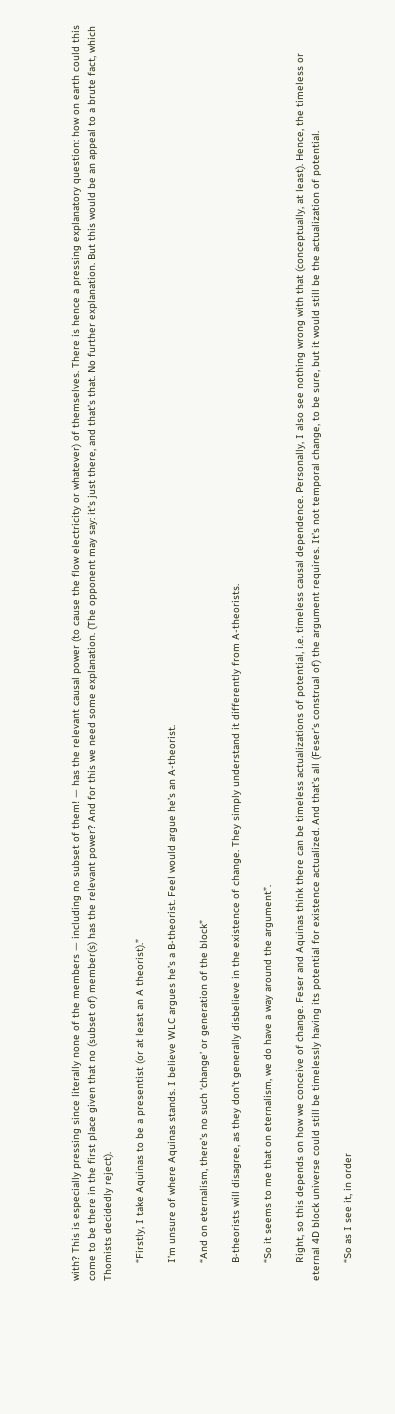with? This is especially pressing since literally none of the members — including no subset of them! — has the relevant causal power (to cause the flow electricity or whatever) of themselves. There is hence a pressing explanatory question: how on earth could this come to be there in the first place given that no (subset of) member(s) has the relevant power? And for this we need some explanation. (The opponent may say: it’s just there, and that’s that. No further explanation. But this would be an appeal to a brute fact, which Thomists decidedly reject).

      “Firstly, I take Aquinas to be a presentist (or at least an A theorist).”

      I’m unsure of where Aquinas stands. I believe WLC argues he’s a B-theorist. Feel would argue he’s an A-theorist.

      “And on eternalism, there’s no such ‘change’ or generation of the block”

      B-theorists will disagree, as they don’t generally disbelieve in the existence of change. They simply understand it differently from A-theorists.

      “So it seems to me that on eternalism, we do have a way around the argument”.

      Right, so this depends on how we conceive of change. Feser and Aquinas think there can be timeless actualizations of potential, i.e. timeless causal dependence. Personally, I also see nothing wrong with that (conceptually, at least). Hence, the timeless or eternal 4D block universe could still be timelessly having its potential for existence actualized. And that’s all (Feser’s construal of) the argument requires. It’s not temporal change, to be sure, but it would still be the actualization of potential.

      “So as I see it, in order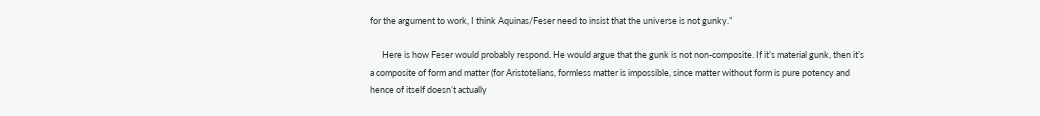for the argument to work, I think Aquinas/Feser need to insist that the universe is not gunky.”

      Here is how Feser would probably respond. He would argue that the gunk is not non-composite. If it’s material gunk, then it’s a composite of form and matter (for Aristotelians, formless matter is impossible, since matter without form is pure potency and hence of itself doesn’t actually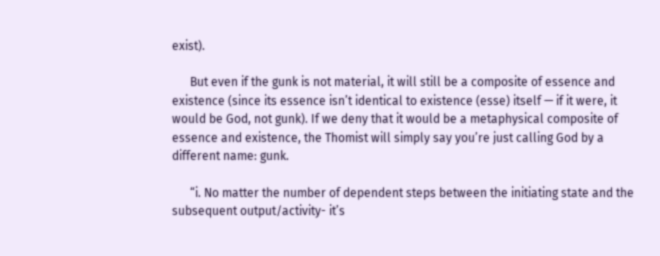exist).

      But even if the gunk is not material, it will still be a composite of essence and existence (since its essence isn’t identical to existence (esse) itself — if it were, it would be God, not gunk). If we deny that it would be a metaphysical composite of essence and existence, the Thomist will simply say you’re just calling God by a different name: gunk.

      “i. No matter the number of dependent steps between the initiating state and the subsequent output/activity- it’s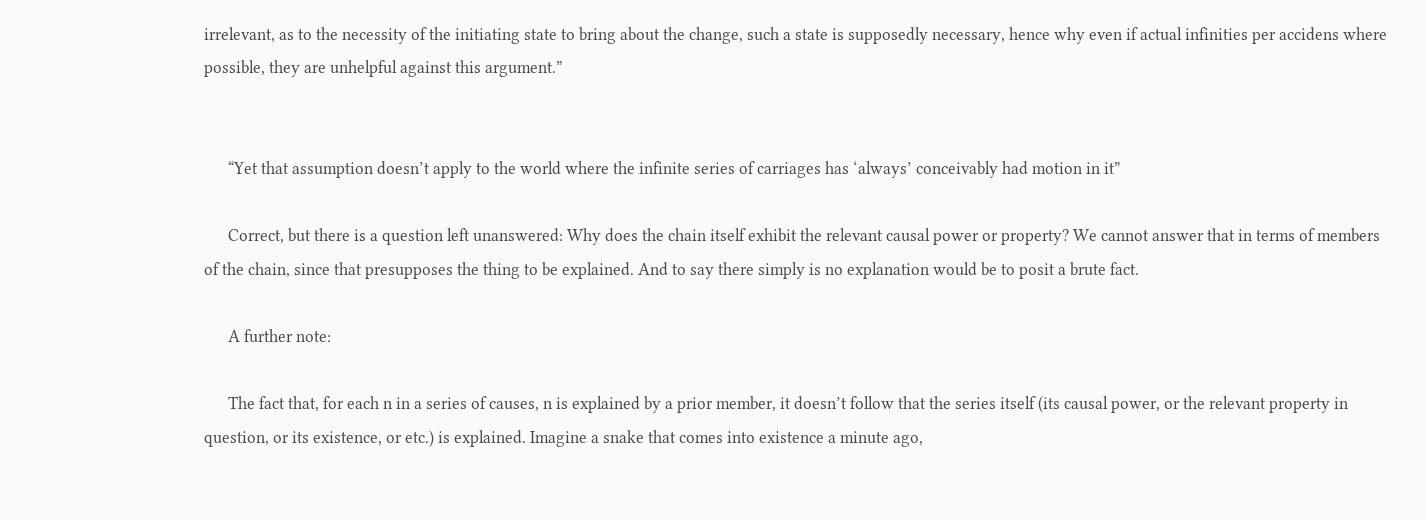irrelevant, as to the necessity of the initiating state to bring about the change, such a state is supposedly necessary, hence why even if actual infinities per accidens where possible, they are unhelpful against this argument.”


      “Yet that assumption doesn’t apply to the world where the infinite series of carriages has ‘always’ conceivably had motion in it”

      Correct, but there is a question left unanswered: Why does the chain itself exhibit the relevant causal power or property? We cannot answer that in terms of members of the chain, since that presupposes the thing to be explained. And to say there simply is no explanation would be to posit a brute fact.

      A further note:

      The fact that, for each n in a series of causes, n is explained by a prior member, it doesn’t follow that the series itself (its causal power, or the relevant property in question, or its existence, or etc.) is explained. Imagine a snake that comes into existence a minute ago,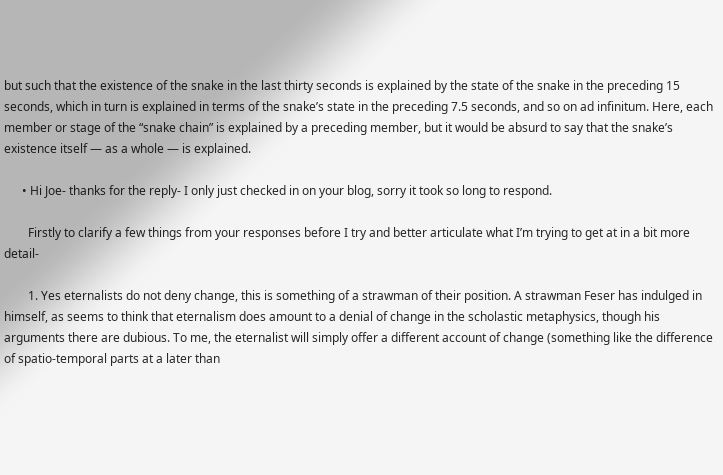but such that the existence of the snake in the last thirty seconds is explained by the state of the snake in the preceding 15 seconds, which in turn is explained in terms of the snake’s state in the preceding 7.5 seconds, and so on ad infinitum. Here, each member or stage of the “snake chain” is explained by a preceding member, but it would be absurd to say that the snake’s existence itself — as a whole — is explained.

      • Hi Joe- thanks for the reply- I only just checked in on your blog, sorry it took so long to respond.

        Firstly to clarify a few things from your responses before I try and better articulate what I’m trying to get at in a bit more detail-

        1. Yes eternalists do not deny change, this is something of a strawman of their position. A strawman Feser has indulged in himself, as seems to think that eternalism does amount to a denial of change in the scholastic metaphysics, though his arguments there are dubious. To me, the eternalist will simply offer a different account of change (something like the difference of spatio-temporal parts at a later than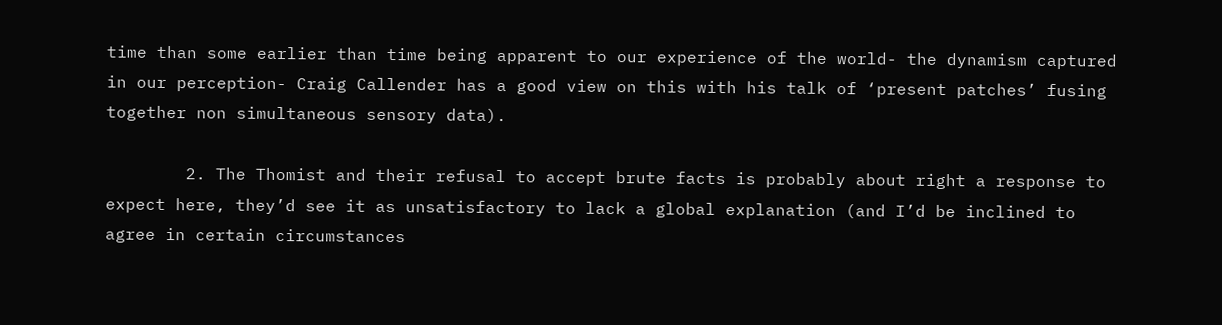time than some earlier than time being apparent to our experience of the world- the dynamism captured in our perception- Craig Callender has a good view on this with his talk of ‘present patches’ fusing together non simultaneous sensory data).

        2. The Thomist and their refusal to accept brute facts is probably about right a response to expect here, they’d see it as unsatisfactory to lack a global explanation (and I’d be inclined to agree in certain circumstances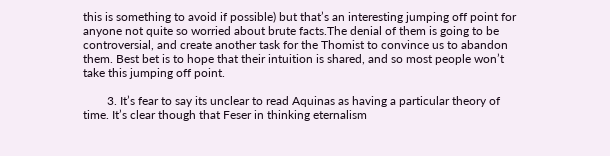this is something to avoid if possible) but that’s an interesting jumping off point for anyone not quite so worried about brute facts.The denial of them is going to be controversial, and create another task for the Thomist to convince us to abandon them. Best bet is to hope that their intuition is shared, and so most people won’t take this jumping off point.

        3. It’s fear to say its unclear to read Aquinas as having a particular theory of time. It’s clear though that Feser in thinking eternalism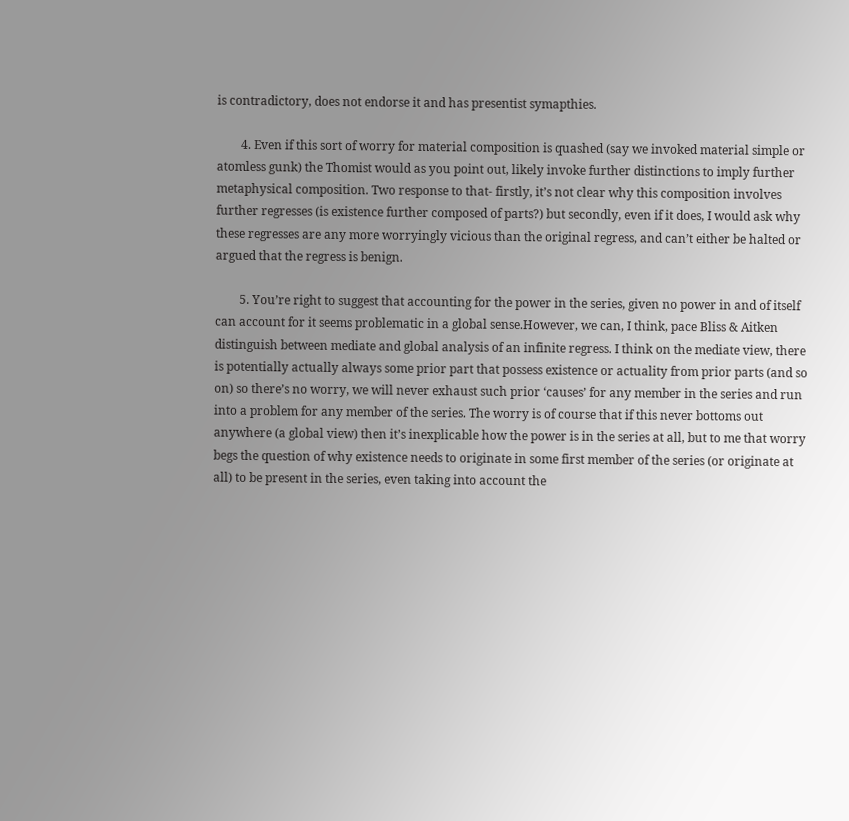is contradictory, does not endorse it and has presentist symapthies.

        4. Even if this sort of worry for material composition is quashed (say we invoked material simple or atomless gunk) the Thomist would as you point out, likely invoke further distinctions to imply further metaphysical composition. Two response to that- firstly, it’s not clear why this composition involves further regresses (is existence further composed of parts?) but secondly, even if it does, I would ask why these regresses are any more worryingly vicious than the original regress, and can’t either be halted or argued that the regress is benign.

        5. You’re right to suggest that accounting for the power in the series, given no power in and of itself can account for it seems problematic in a global sense.However, we can, I think, pace Bliss & Aitken distinguish between mediate and global analysis of an infinite regress. I think on the mediate view, there is potentially actually always some prior part that possess existence or actuality from prior parts (and so on) so there’s no worry, we will never exhaust such prior ‘causes’ for any member in the series and run into a problem for any member of the series. The worry is of course that if this never bottoms out anywhere (a global view) then it’s inexplicable how the power is in the series at all, but to me that worry begs the question of why existence needs to originate in some first member of the series (or originate at all) to be present in the series, even taking into account the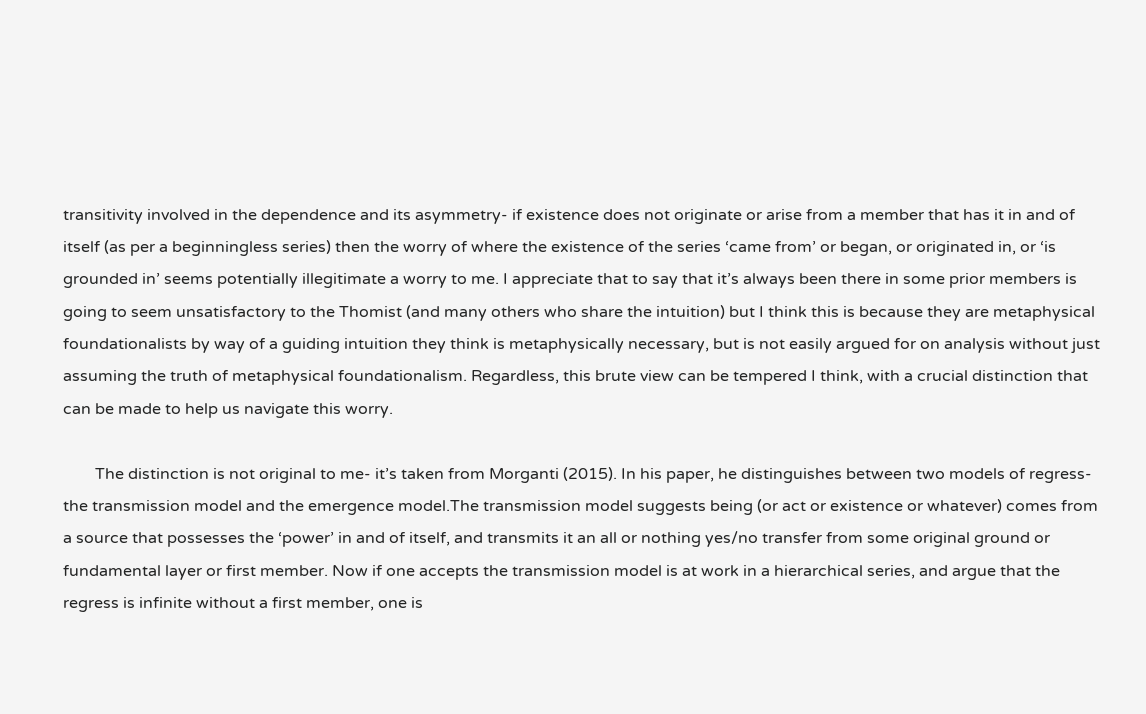transitivity involved in the dependence and its asymmetry- if existence does not originate or arise from a member that has it in and of itself (as per a beginningless series) then the worry of where the existence of the series ‘came from’ or began, or originated in, or ‘is grounded in’ seems potentially illegitimate a worry to me. I appreciate that to say that it’s always been there in some prior members is going to seem unsatisfactory to the Thomist (and many others who share the intuition) but I think this is because they are metaphysical foundationalists by way of a guiding intuition they think is metaphysically necessary, but is not easily argued for on analysis without just assuming the truth of metaphysical foundationalism. Regardless, this brute view can be tempered I think, with a crucial distinction that can be made to help us navigate this worry.

        The distinction is not original to me- it’s taken from Morganti (2015). In his paper, he distinguishes between two models of regress- the transmission model and the emergence model.The transmission model suggests being (or act or existence or whatever) comes from a source that possesses the ‘power’ in and of itself, and transmits it an all or nothing yes/no transfer from some original ground or fundamental layer or first member. Now if one accepts the transmission model is at work in a hierarchical series, and argue that the regress is infinite without a first member, one is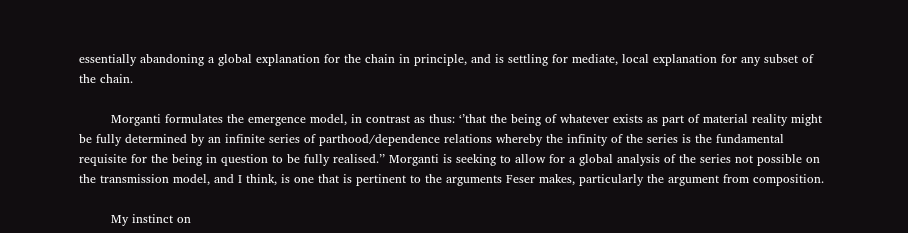essentially abandoning a global explanation for the chain in principle, and is settling for mediate, local explanation for any subset of the chain.

        Morganti formulates the emergence model, in contrast as thus: ‘’that the being of whatever exists as part of material reality might be fully determined by an infinite series of parthood/dependence relations whereby the infinity of the series is the fundamental requisite for the being in question to be fully realised.’’ Morganti is seeking to allow for a global analysis of the series not possible on the transmission model, and I think, is one that is pertinent to the arguments Feser makes, particularly the argument from composition.

        My instinct on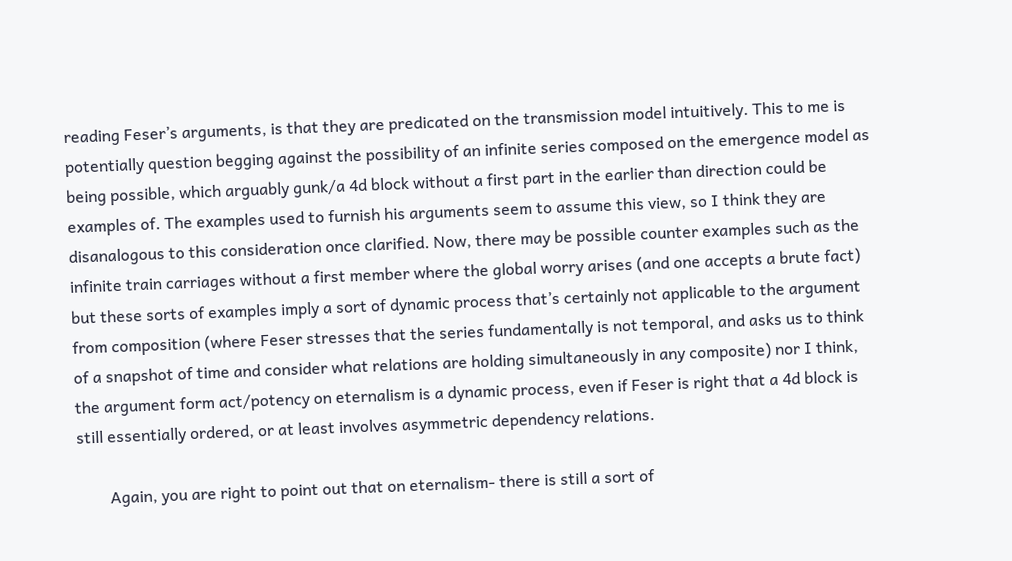reading Feser’s arguments, is that they are predicated on the transmission model intuitively. This to me is potentially question begging against the possibility of an infinite series composed on the emergence model as being possible, which arguably gunk/a 4d block without a first part in the earlier than direction could be examples of. The examples used to furnish his arguments seem to assume this view, so I think they are disanalogous to this consideration once clarified. Now, there may be possible counter examples such as the infinite train carriages without a first member where the global worry arises (and one accepts a brute fact) but these sorts of examples imply a sort of dynamic process that’s certainly not applicable to the argument from composition (where Feser stresses that the series fundamentally is not temporal, and asks us to think of a snapshot of time and consider what relations are holding simultaneously in any composite) nor I think, the argument form act/potency on eternalism is a dynamic process, even if Feser is right that a 4d block is still essentially ordered, or at least involves asymmetric dependency relations.

        Again, you are right to point out that on eternalism- there is still a sort of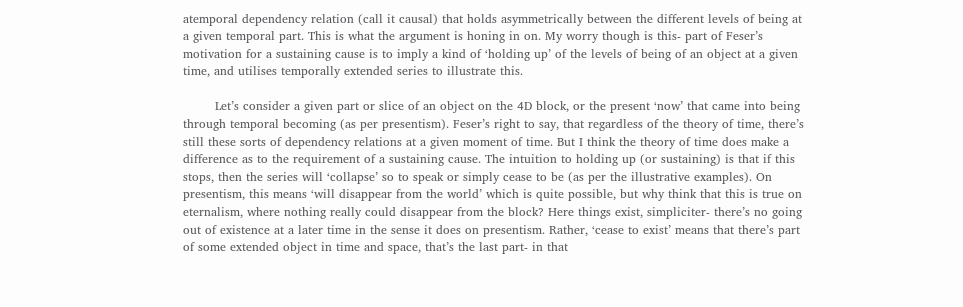atemporal dependency relation (call it causal) that holds asymmetrically between the different levels of being at a given temporal part. This is what the argument is honing in on. My worry though is this- part of Feser’s motivation for a sustaining cause is to imply a kind of ‘holding up’ of the levels of being of an object at a given time, and utilises temporally extended series to illustrate this.

        Let’s consider a given part or slice of an object on the 4D block, or the present ‘now’ that came into being through temporal becoming (as per presentism). Feser’s right to say, that regardless of the theory of time, there’s still these sorts of dependency relations at a given moment of time. But I think the theory of time does make a difference as to the requirement of a sustaining cause. The intuition to holding up (or sustaining) is that if this stops, then the series will ‘collapse’ so to speak or simply cease to be (as per the illustrative examples). On presentism, this means ‘will disappear from the world’ which is quite possible, but why think that this is true on eternalism, where nothing really could disappear from the block? Here things exist, simpliciter- there’s no going out of existence at a later time in the sense it does on presentism. Rather, ‘cease to exist’ means that there’s part of some extended object in time and space, that’s the last part- in that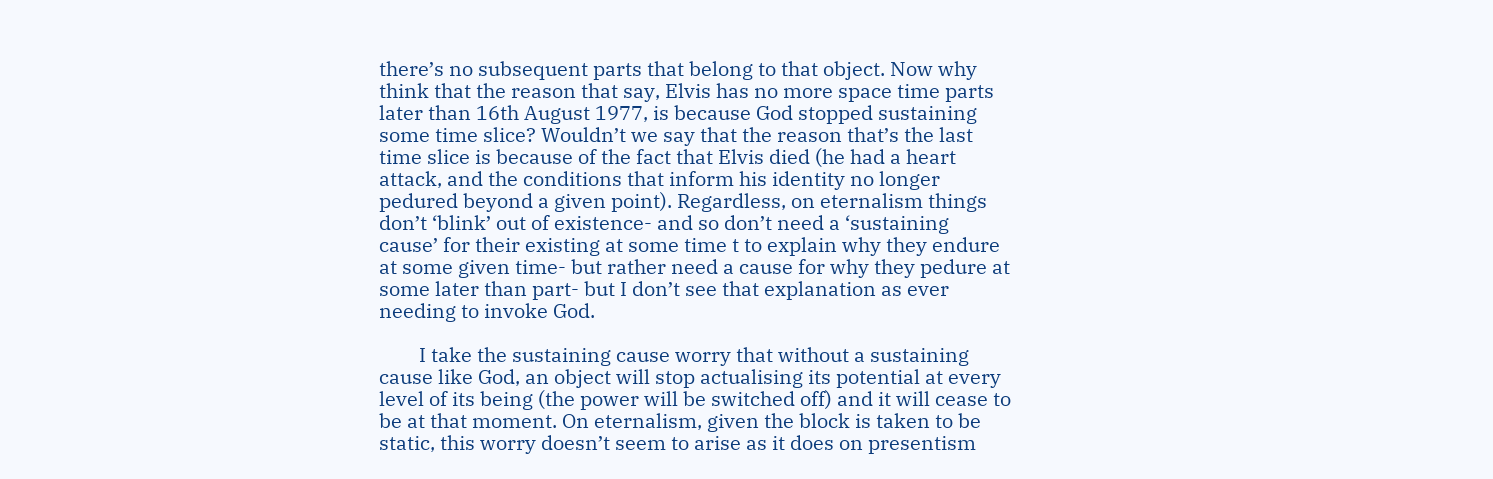there’s no subsequent parts that belong to that object. Now why think that the reason that say, Elvis has no more space time parts later than 16th August 1977, is because God stopped sustaining some time slice? Wouldn’t we say that the reason that’s the last time slice is because of the fact that Elvis died (he had a heart attack, and the conditions that inform his identity no longer pedured beyond a given point). Regardless, on eternalism things don’t ‘blink’ out of existence- and so don’t need a ‘sustaining cause’ for their existing at some time t to explain why they endure at some given time- but rather need a cause for why they pedure at some later than part- but I don’t see that explanation as ever needing to invoke God.

        I take the sustaining cause worry that without a sustaining cause like God, an object will stop actualising its potential at every level of its being (the power will be switched off) and it will cease to be at that moment. On eternalism, given the block is taken to be static, this worry doesn’t seem to arise as it does on presentism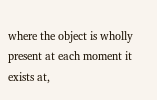where the object is wholly present at each moment it exists at,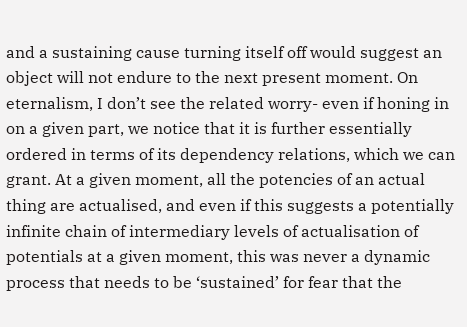and a sustaining cause turning itself off would suggest an object will not endure to the next present moment. On eternalism, I don’t see the related worry- even if honing in on a given part, we notice that it is further essentially ordered in terms of its dependency relations, which we can grant. At a given moment, all the potencies of an actual thing are actualised, and even if this suggests a potentially infinite chain of intermediary levels of actualisation of potentials at a given moment, this was never a dynamic process that needs to be ‘sustained’ for fear that the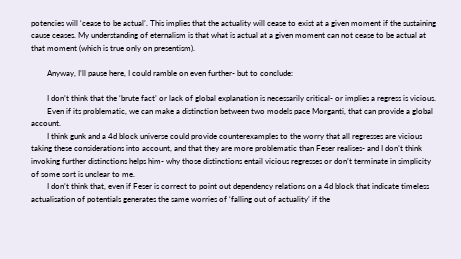potencies will ‘cease to be actual’. This implies that the actuality will cease to exist at a given moment if the sustaining cause ceases. My understanding of eternalism is that what is actual at a given moment can not cease to be actual at that moment (which is true only on presentism).

        Anyway, I’ll pause here, I could ramble on even further- but to conclude:

        I don’t think that the ‘brute fact’ or lack of global explanation is necessarily critical- or implies a regress is vicious.
        Even if its problematic, we can make a distinction between two models pace Morganti, that can provide a global account.
        I think gunk and a 4d block universe could provide counterexamples to the worry that all regresses are vicious taking these considerations into account, and that they are more problematic than Feser realises- and I don’t think invoking further distinctions helps him- why those distinctions entail vicious regresses or don’t terminate in simplicity of some sort is unclear to me.
        I don’t think that, even if Feser is correct to point out dependency relations on a 4d block that indicate timeless actualisation of potentials generates the same worries of ‘falling out of actuality’ if the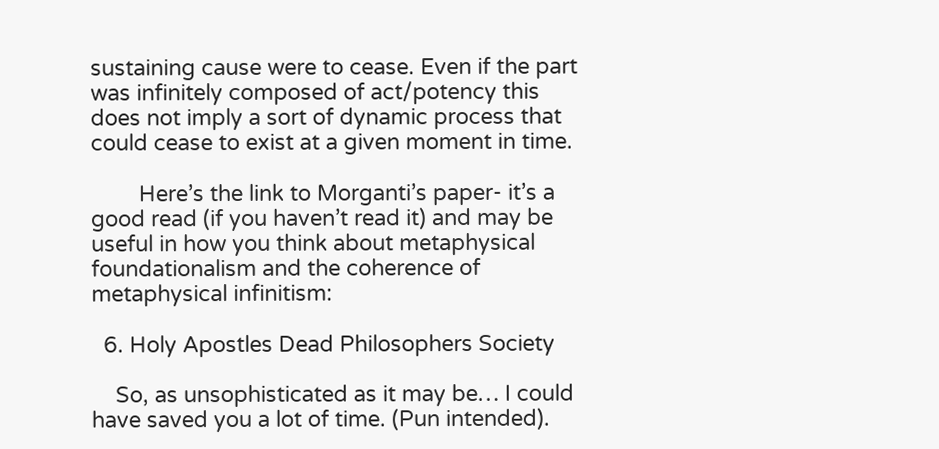sustaining cause were to cease. Even if the part was infinitely composed of act/potency this does not imply a sort of dynamic process that could cease to exist at a given moment in time.

        Here’s the link to Morganti’s paper- it’s a good read (if you haven’t read it) and may be useful in how you think about metaphysical foundationalism and the coherence of metaphysical infinitism:

  6. Holy Apostles Dead Philosophers Society

    So, as unsophisticated as it may be… I could have saved you a lot of time. (Pun intended).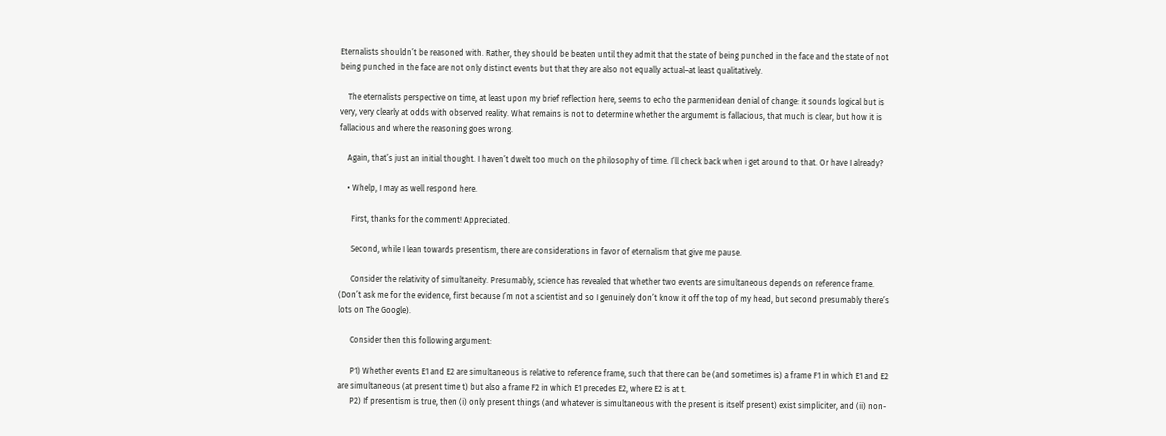Eternalists shouldn’t be reasoned with. Rather, they should be beaten until they admit that the state of being punched in the face and the state of not being punched in the face are not only distinct events but that they are also not equally actual–at least qualitatively.

    The eternalists perspective on time, at least upon my brief reflection here, seems to echo the parmenidean denial of change: it sounds logical but is very, very clearly at odds with observed reality. What remains is not to determine whether the argumemt is fallacious, that much is clear, but how it is fallacious and where the reasoning goes wrong.

    Again, that’s just an initial thought. I haven’t dwelt too much on the philosophy of time. I’ll check back when i get around to that. Or have I already?

    • Whelp, I may as well respond here.

      First, thanks for the comment! Appreciated.

      Second, while I lean towards presentism, there are considerations in favor of eternalism that give me pause.

      Consider the relativity of simultaneity. Presumably, science has revealed that whether two events are simultaneous depends on reference frame. (Don’t ask me for the evidence, first because I’m not a scientist and so I genuinely don’t know it off the top of my head, but second presumably there’s lots on The Google).

      Consider then this following argument:

      P1) Whether events E1 and E2 are simultaneous is relative to reference frame, such that there can be (and sometimes is) a frame F1 in which E1 and E2 are simultaneous (at present time t) but also a frame F2 in which E1 precedes E2, where E2 is at t.
      P2) If presentism is true, then (i) only present things (and whatever is simultaneous with the present is itself present) exist simpliciter, and (ii) non-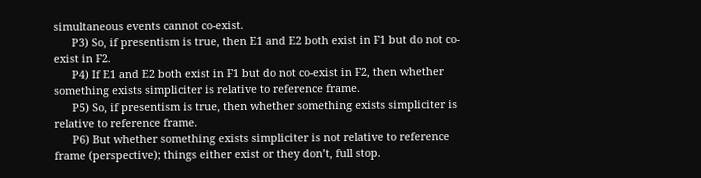simultaneous events cannot co-exist.
      P3) So, if presentism is true, then E1 and E2 both exist in F1 but do not co-exist in F2.
      P4) If E1 and E2 both exist in F1 but do not co-exist in F2, then whether something exists simpliciter is relative to reference frame.
      P5) So, if presentism is true, then whether something exists simpliciter is relative to reference frame.
      P6) But whether something exists simpliciter is not relative to reference frame (perspective); things either exist or they don’t, full stop.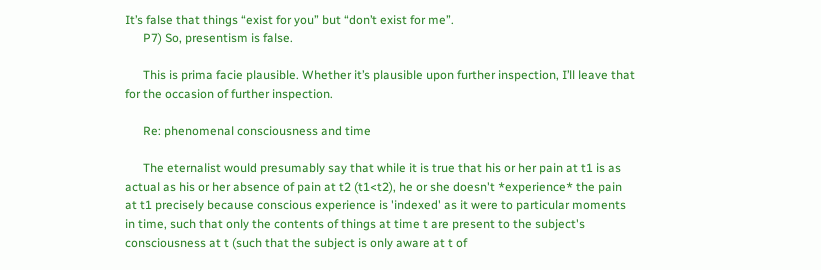It’s false that things “exist for you” but “don’t exist for me”.
      P7) So, presentism is false.

      This is prima facie plausible. Whether it’s plausible upon further inspection, I’ll leave that for the occasion of further inspection.

      Re: phenomenal consciousness and time

      The eternalist would presumably say that while it is true that his or her pain at t1 is as actual as his or her absence of pain at t2 (t1<t2), he or she doesn't *experience* the pain at t1 precisely because conscious experience is 'indexed' as it were to particular moments in time, such that only the contents of things at time t are present to the subject's consciousness at t (such that the subject is only aware at t of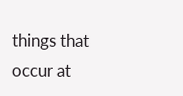things that occur at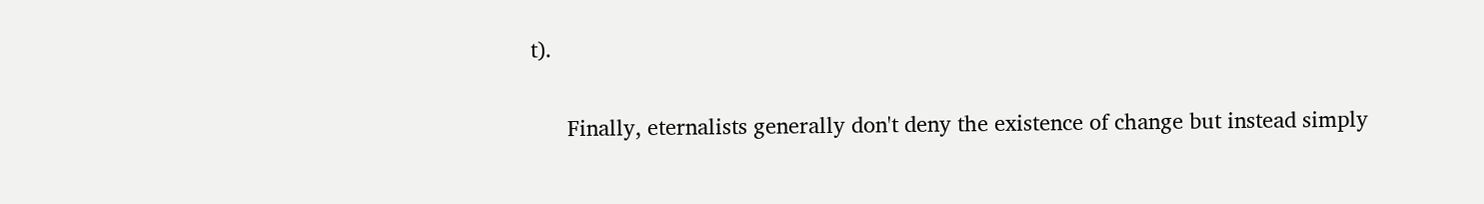t).

      Finally, eternalists generally don't deny the existence of change but instead simply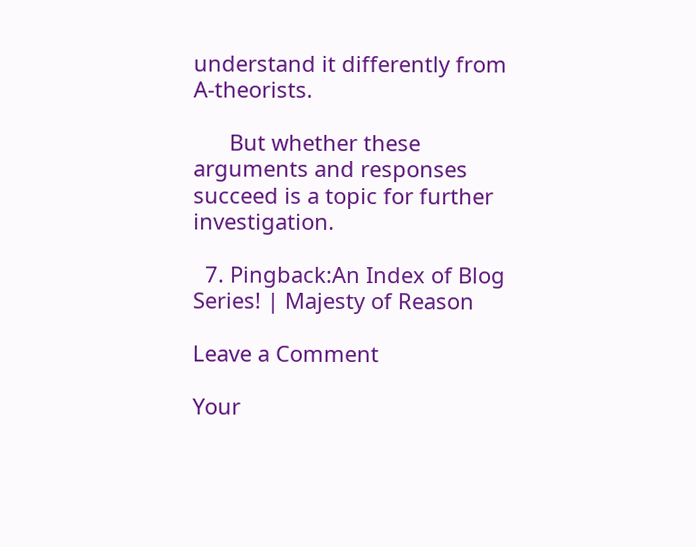understand it differently from A-theorists.

      But whether these arguments and responses succeed is a topic for further investigation.

  7. Pingback:An Index of Blog Series! | Majesty of Reason

Leave a Comment

Your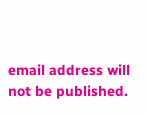email address will not be published.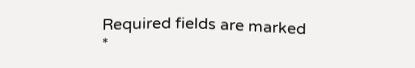Required fields are marked *